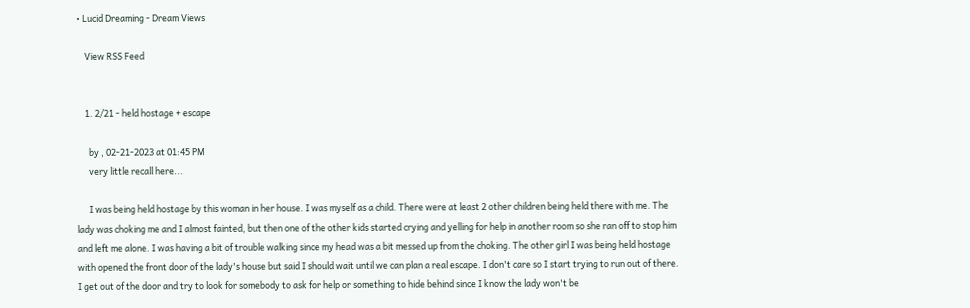• Lucid Dreaming - Dream Views

    View RSS Feed


    1. 2/21 - held hostage + escape

      by , 02-21-2023 at 01:45 PM
      very little recall here...

      I was being held hostage by this woman in her house. I was myself as a child. There were at least 2 other children being held there with me. The lady was choking me and I almost fainted, but then one of the other kids started crying and yelling for help in another room so she ran off to stop him and left me alone. I was having a bit of trouble walking since my head was a bit messed up from the choking. The other girl I was being held hostage with opened the front door of the lady's house but said I should wait until we can plan a real escape. I don't care so I start trying to run out of there. I get out of the door and try to look for somebody to ask for help or something to hide behind since I know the lady won't be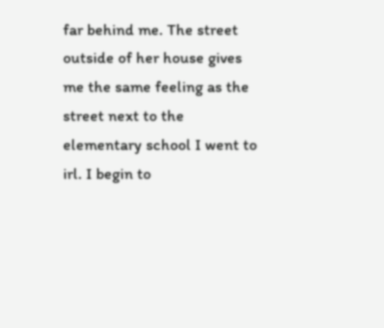far behind me. The street outside of her house gives me the same feeling as the street next to the elementary school I went to irl. I begin to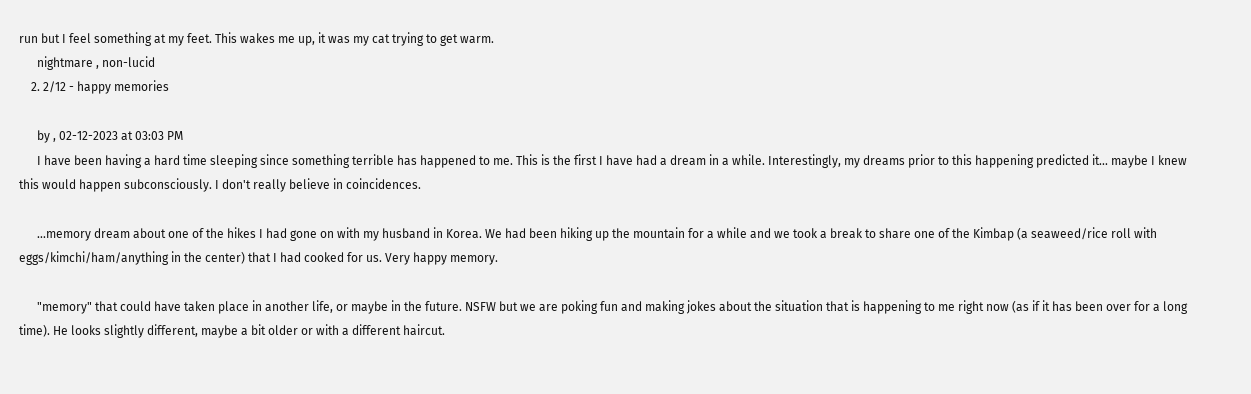run but I feel something at my feet. This wakes me up, it was my cat trying to get warm.
      nightmare , non-lucid
    2. 2/12 - happy memories

      by , 02-12-2023 at 03:03 PM
      I have been having a hard time sleeping since something terrible has happened to me. This is the first I have had a dream in a while. Interestingly, my dreams prior to this happening predicted it... maybe I knew this would happen subconsciously. I don't really believe in coincidences.

      ...memory dream about one of the hikes I had gone on with my husband in Korea. We had been hiking up the mountain for a while and we took a break to share one of the Kimbap (a seaweed/rice roll with eggs/kimchi/ham/anything in the center) that I had cooked for us. Very happy memory.

      "memory" that could have taken place in another life, or maybe in the future. NSFW but we are poking fun and making jokes about the situation that is happening to me right now (as if it has been over for a long time). He looks slightly different, maybe a bit older or with a different haircut.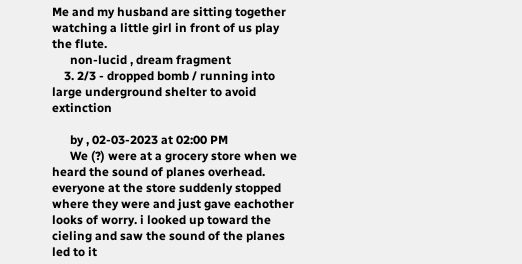Me and my husband are sitting together watching a little girl in front of us play the flute.
      non-lucid , dream fragment
    3. 2/3 - dropped bomb / running into large underground shelter to avoid extinction

      by , 02-03-2023 at 02:00 PM
      We (?) were at a grocery store when we heard the sound of planes overhead. everyone at the store suddenly stopped where they were and just gave eachother looks of worry. i looked up toward the cieling and saw the sound of the planes led to it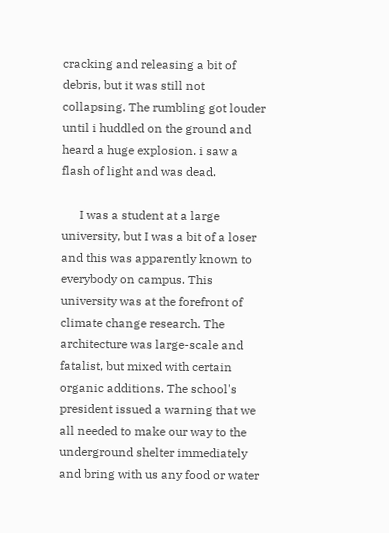cracking and releasing a bit of debris, but it was still not collapsing. The rumbling got louder until i huddled on the ground and heard a huge explosion. i saw a flash of light and was dead.

      I was a student at a large university, but I was a bit of a loser and this was apparently known to everybody on campus. This university was at the forefront of climate change research. The architecture was large-scale and fatalist, but mixed with certain organic additions. The school's president issued a warning that we all needed to make our way to the underground shelter immediately and bring with us any food or water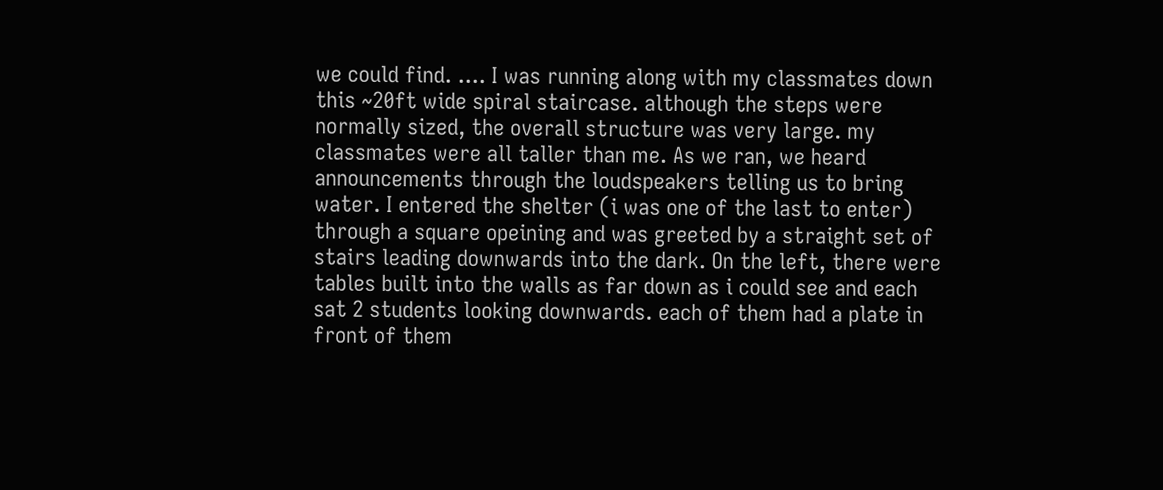we could find. .... I was running along with my classmates down this ~20ft wide spiral staircase. although the steps were normally sized, the overall structure was very large. my classmates were all taller than me. As we ran, we heard announcements through the loudspeakers telling us to bring water. I entered the shelter (i was one of the last to enter) through a square opeining and was greeted by a straight set of stairs leading downwards into the dark. On the left, there were tables built into the walls as far down as i could see and each sat 2 students looking downwards. each of them had a plate in front of them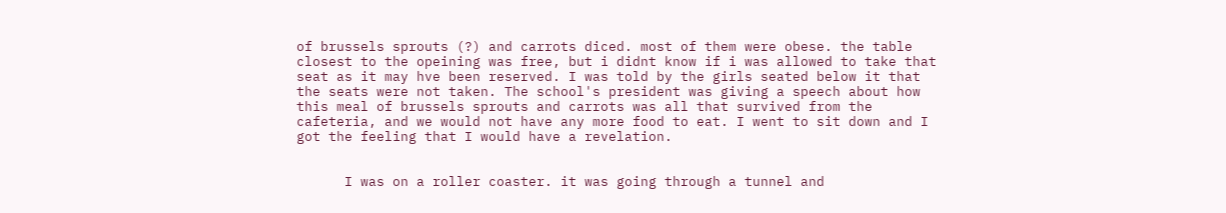of brussels sprouts (?) and carrots diced. most of them were obese. the table closest to the opeining was free, but i didnt know if i was allowed to take that seat as it may hve been reserved. I was told by the girls seated below it that the seats were not taken. The school's president was giving a speech about how this meal of brussels sprouts and carrots was all that survived from the cafeteria, and we would not have any more food to eat. I went to sit down and I got the feeling that I would have a revelation.


      I was on a roller coaster. it was going through a tunnel and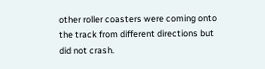other roller coasters were coming onto the track from different directions but did not crash.